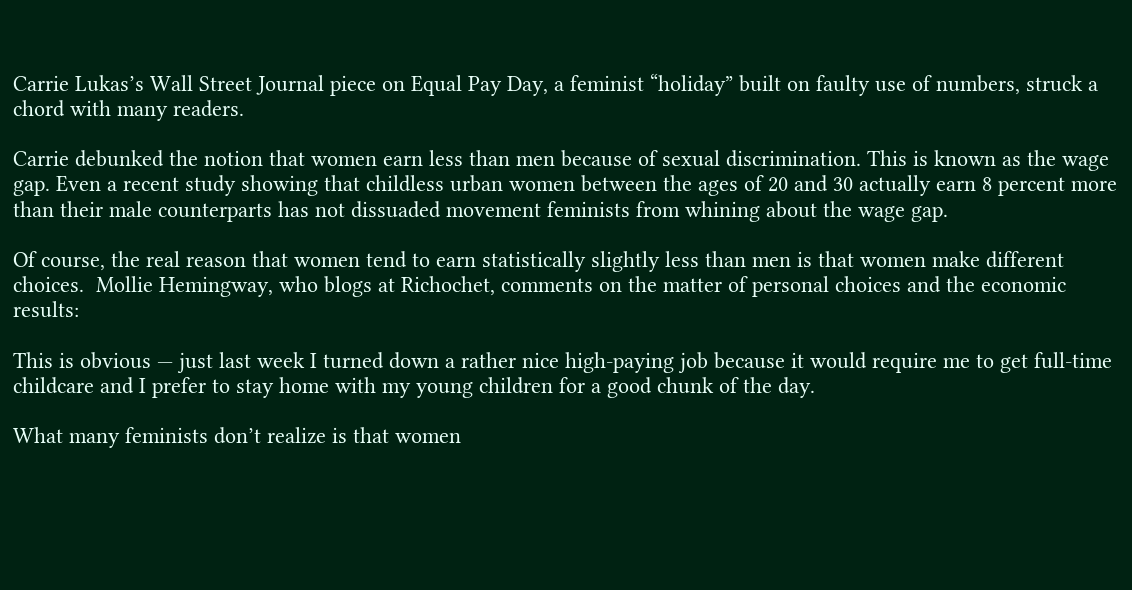Carrie Lukas’s Wall Street Journal piece on Equal Pay Day, a feminist “holiday” built on faulty use of numbers, struck a chord with many readers.

Carrie debunked the notion that women earn less than men because of sexual discrimination. This is known as the wage gap. Even a recent study showing that childless urban women between the ages of 20 and 30 actually earn 8 percent more than their male counterparts has not dissuaded movement feminists from whining about the wage gap.

Of course, the real reason that women tend to earn statistically slightly less than men is that women make different choices.  Mollie Hemingway, who blogs at Richochet, comments on the matter of personal choices and the economic results:

This is obvious — just last week I turned down a rather nice high-paying job because it would require me to get full-time childcare and I prefer to stay home with my young children for a good chunk of the day.

What many feminists don’t realize is that women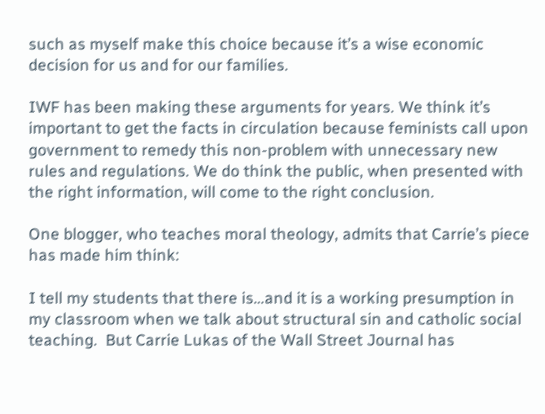such as myself make this choice because it’s a wise economic decision for us and for our families.

IWF has been making these arguments for years. We think it’s important to get the facts in circulation because feminists call upon government to remedy this non-problem with unnecessary new rules and regulations. We do think the public, when presented with the right information, will come to the right conclusion.

One blogger, who teaches moral theology, admits that Carrie’s piece has made him think:

I tell my students that there is…and it is a working presumption in my classroom when we talk about structural sin and catholic social teaching.  But Carrie Lukas of the Wall Street Journal has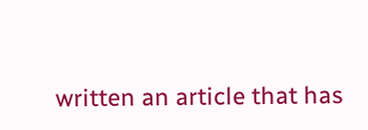written an article that has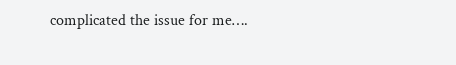complicated the issue for me….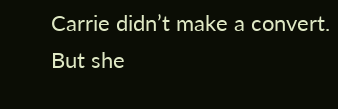Carrie didn’t make a convert. But she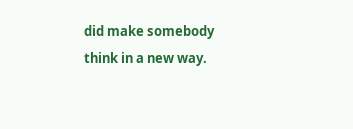did make somebody think in a new way.